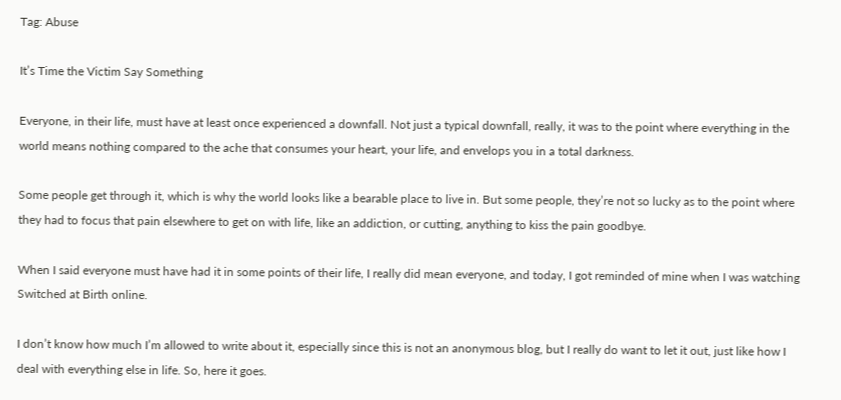Tag: Abuse

It’s Time the Victim Say Something

Everyone, in their life, must have at least once experienced a downfall. Not just a typical downfall, really, it was to the point where everything in the world means nothing compared to the ache that consumes your heart, your life, and envelops you in a total darkness.

Some people get through it, which is why the world looks like a bearable place to live in. But some people, they’re not so lucky as to the point where they had to focus that pain elsewhere to get on with life, like an addiction, or cutting, anything to kiss the pain goodbye.

When I said everyone must have had it in some points of their life, I really did mean everyone, and today, I got reminded of mine when I was watching Switched at Birth online.

I don’t know how much I’m allowed to write about it, especially since this is not an anonymous blog, but I really do want to let it out, just like how I deal with everything else in life. So, here it goes.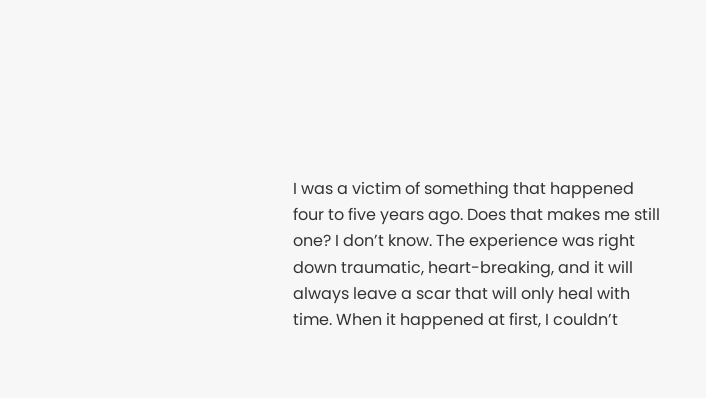I was a victim of something that happened four to five years ago. Does that makes me still one? I don’t know. The experience was right down traumatic, heart-breaking, and it will always leave a scar that will only heal with time. When it happened at first, I couldn’t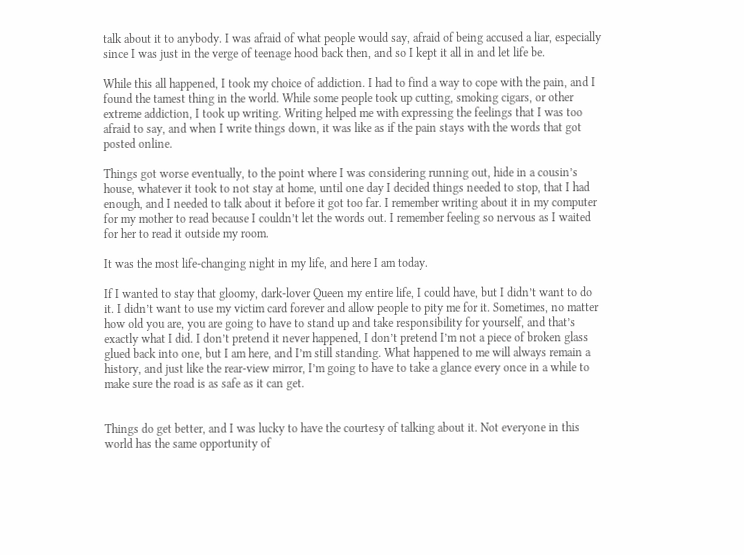talk about it to anybody. I was afraid of what people would say, afraid of being accused a liar, especially since I was just in the verge of teenage hood back then, and so I kept it all in and let life be.

While this all happened, I took my choice of addiction. I had to find a way to cope with the pain, and I found the tamest thing in the world. While some people took up cutting, smoking cigars, or other extreme addiction, I took up writing. Writing helped me with expressing the feelings that I was too afraid to say, and when I write things down, it was like as if the pain stays with the words that got posted online.

Things got worse eventually, to the point where I was considering running out, hide in a cousin’s house, whatever it took to not stay at home, until one day I decided things needed to stop, that I had enough, and I needed to talk about it before it got too far. I remember writing about it in my computer for my mother to read because I couldn’t let the words out. I remember feeling so nervous as I waited for her to read it outside my room.

It was the most life-changing night in my life, and here I am today.

If I wanted to stay that gloomy, dark-lover Queen my entire life, I could have, but I didn’t want to do it. I didn’t want to use my victim card forever and allow people to pity me for it. Sometimes, no matter how old you are, you are going to have to stand up and take responsibility for yourself, and that’s exactly what I did. I don’t pretend it never happened, I don’t pretend I’m not a piece of broken glass glued back into one, but I am here, and I’m still standing. What happened to me will always remain a history, and just like the rear-view mirror, I’m going to have to take a glance every once in a while to make sure the road is as safe as it can get.


Things do get better, and I was lucky to have the courtesy of talking about it. Not everyone in this world has the same opportunity of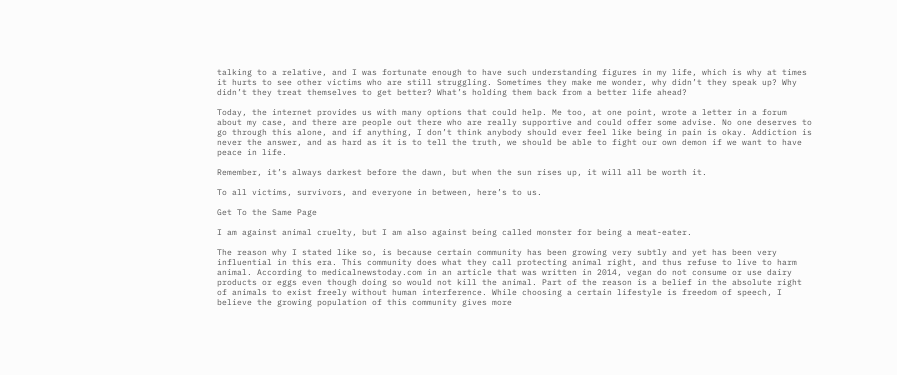talking to a relative, and I was fortunate enough to have such understanding figures in my life, which is why at times it hurts to see other victims who are still struggling. Sometimes they make me wonder, why didn’t they speak up? Why didn’t they treat themselves to get better? What’s holding them back from a better life ahead?

Today, the internet provides us with many options that could help. Me too, at one point, wrote a letter in a forum about my case, and there are people out there who are really supportive and could offer some advise. No one deserves to go through this alone, and if anything, I don’t think anybody should ever feel like being in pain is okay. Addiction is never the answer, and as hard as it is to tell the truth, we should be able to fight our own demon if we want to have peace in life.

Remember, it’s always darkest before the dawn, but when the sun rises up, it will all be worth it.

To all victims, survivors, and everyone in between, here’s to us.

Get To the Same Page

I am against animal cruelty, but I am also against being called monster for being a meat-eater.

The reason why I stated like so, is because certain community has been growing very subtly and yet has been very influential in this era. This community does what they call protecting animal right, and thus refuse to live to harm animal. According to medicalnewstoday.com in an article that was written in 2014, vegan do not consume or use dairy products or eggs even though doing so would not kill the animal. Part of the reason is a belief in the absolute right of animals to exist freely without human interference. While choosing a certain lifestyle is freedom of speech, I believe the growing population of this community gives more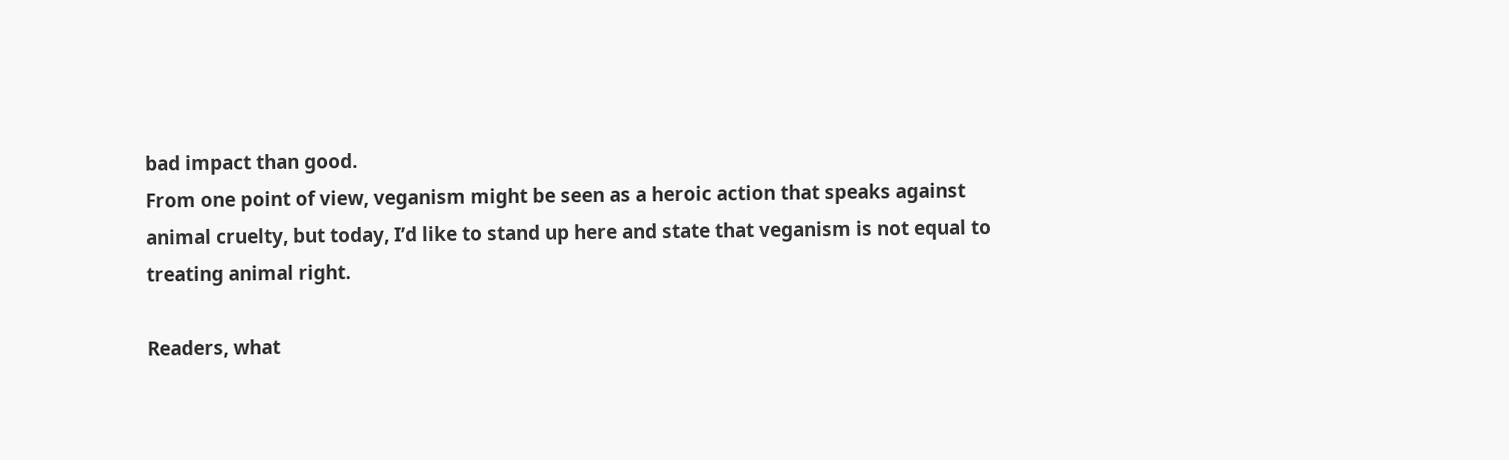bad impact than good.
From one point of view, veganism might be seen as a heroic action that speaks against animal cruelty, but today, I’d like to stand up here and state that veganism is not equal to treating animal right.

Readers, what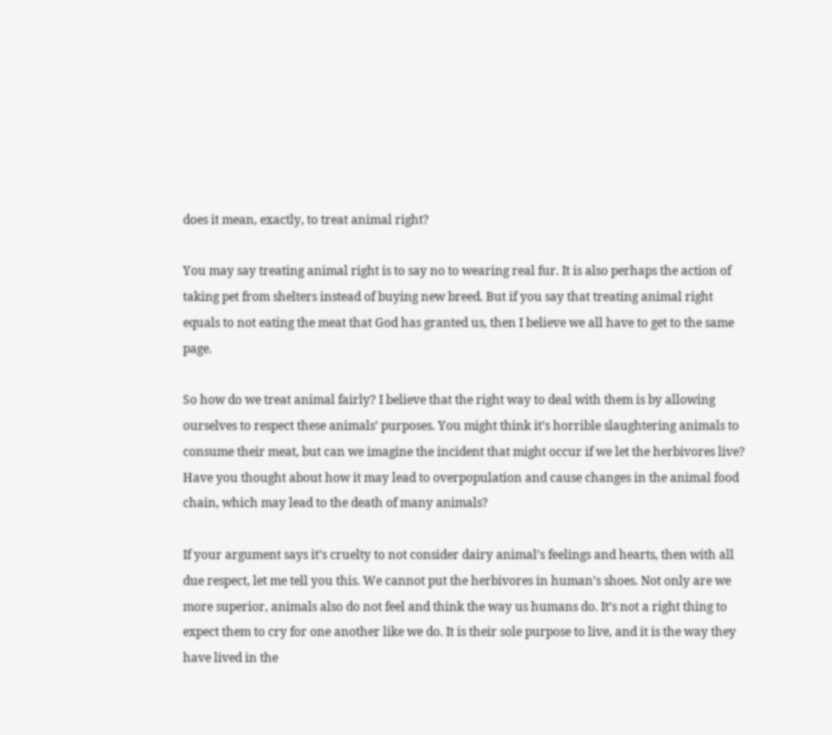does it mean, exactly, to treat animal right?

You may say treating animal right is to say no to wearing real fur. It is also perhaps the action of taking pet from shelters instead of buying new breed. But if you say that treating animal right equals to not eating the meat that God has granted us, then I believe we all have to get to the same page.

So how do we treat animal fairly? I believe that the right way to deal with them is by allowing ourselves to respect these animals’ purposes. You might think it’s horrible slaughtering animals to consume their meat, but can we imagine the incident that might occur if we let the herbivores live? Have you thought about how it may lead to overpopulation and cause changes in the animal food chain, which may lead to the death of many animals?

If your argument says it’s cruelty to not consider dairy animal’s feelings and hearts, then with all due respect, let me tell you this. We cannot put the herbivores in human’s shoes. Not only are we more superior, animals also do not feel and think the way us humans do. It’s not a right thing to expect them to cry for one another like we do. It is their sole purpose to live, and it is the way they have lived in the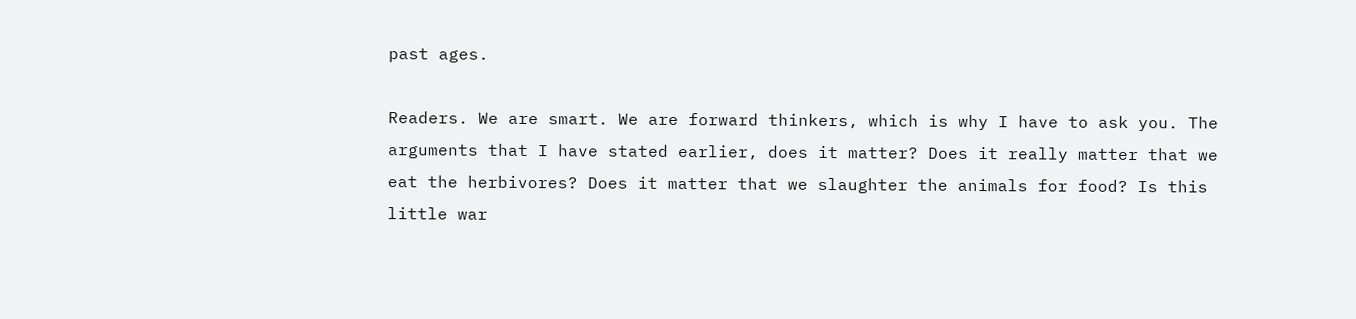past ages.

Readers. We are smart. We are forward thinkers, which is why I have to ask you. The arguments that I have stated earlier, does it matter? Does it really matter that we eat the herbivores? Does it matter that we slaughter the animals for food? Is this little war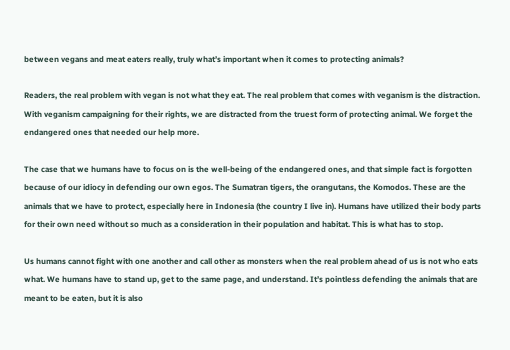between vegans and meat eaters really, truly what’s important when it comes to protecting animals?

Readers, the real problem with vegan is not what they eat. The real problem that comes with veganism is the distraction. With veganism campaigning for their rights, we are distracted from the truest form of protecting animal. We forget the endangered ones that needed our help more.

The case that we humans have to focus on is the well-being of the endangered ones, and that simple fact is forgotten because of our idiocy in defending our own egos. The Sumatran tigers, the orangutans, the Komodos. These are the animals that we have to protect, especially here in Indonesia (the country I live in). Humans have utilized their body parts for their own need without so much as a consideration in their population and habitat. This is what has to stop.

Us humans cannot fight with one another and call other as monsters when the real problem ahead of us is not who eats what. We humans have to stand up, get to the same page, and understand. It’s pointless defending the animals that are meant to be eaten, but it is also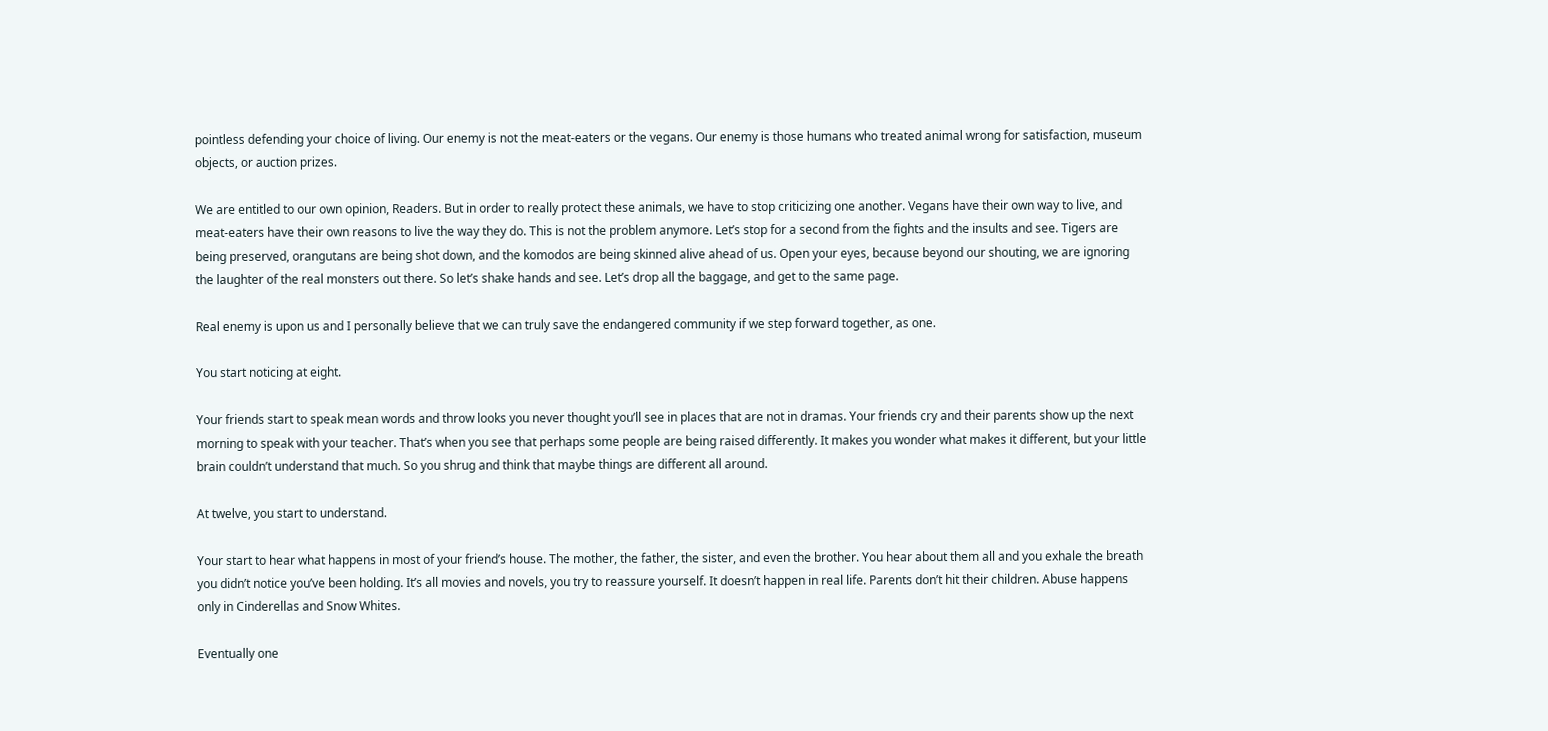pointless defending your choice of living. Our enemy is not the meat-eaters or the vegans. Our enemy is those humans who treated animal wrong for satisfaction, museum objects, or auction prizes.

We are entitled to our own opinion, Readers. But in order to really protect these animals, we have to stop criticizing one another. Vegans have their own way to live, and meat-eaters have their own reasons to live the way they do. This is not the problem anymore. Let’s stop for a second from the fights and the insults and see. Tigers are being preserved, orangutans are being shot down, and the komodos are being skinned alive ahead of us. Open your eyes, because beyond our shouting, we are ignoring the laughter of the real monsters out there. So let’s shake hands and see. Let’s drop all the baggage, and get to the same page.

Real enemy is upon us and I personally believe that we can truly save the endangered community if we step forward together, as one.

You start noticing at eight.

Your friends start to speak mean words and throw looks you never thought you’ll see in places that are not in dramas. Your friends cry and their parents show up the next morning to speak with your teacher. That’s when you see that perhaps some people are being raised differently. It makes you wonder what makes it different, but your little brain couldn’t understand that much. So you shrug and think that maybe things are different all around.

At twelve, you start to understand.

Your start to hear what happens in most of your friend’s house. The mother, the father, the sister, and even the brother. You hear about them all and you exhale the breath you didn’t notice you’ve been holding. It’s all movies and novels, you try to reassure yourself. It doesn’t happen in real life. Parents don’t hit their children. Abuse happens only in Cinderellas and Snow Whites.

Eventually one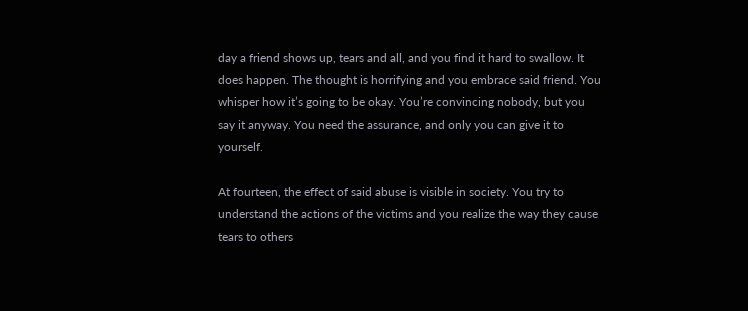day a friend shows up, tears and all, and you find it hard to swallow. It does happen. The thought is horrifying and you embrace said friend. You whisper how it’s going to be okay. You’re convincing nobody, but you say it anyway. You need the assurance, and only you can give it to yourself.

At fourteen, the effect of said abuse is visible in society. You try to understand the actions of the victims and you realize the way they cause tears to others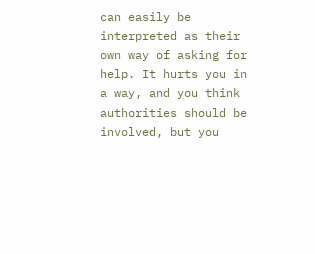can easily be interpreted as their own way of asking for help. It hurts you in a way, and you think authorities should be involved, but you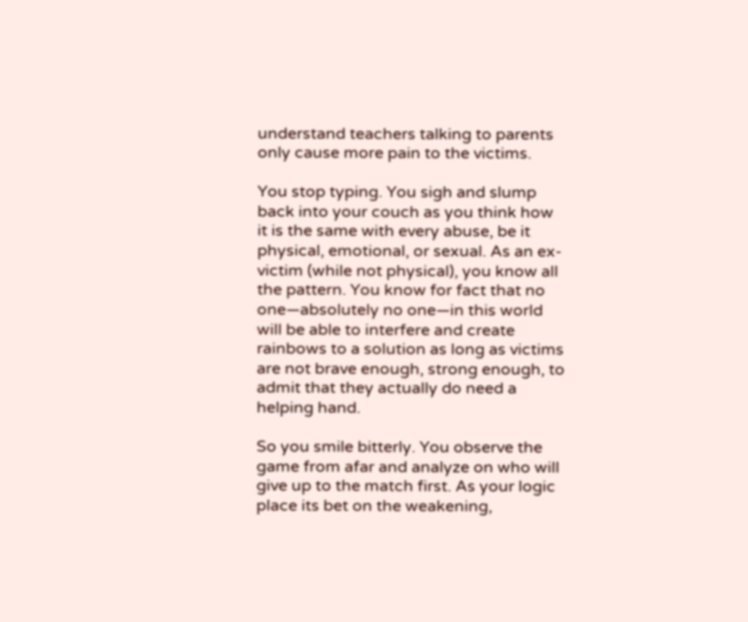understand teachers talking to parents only cause more pain to the victims.

You stop typing. You sigh and slump back into your couch as you think how it is the same with every abuse, be it physical, emotional, or sexual. As an ex-victim (while not physical), you know all the pattern. You know for fact that no one—absolutely no one—in this world will be able to interfere and create rainbows to a solution as long as victims are not brave enough, strong enough, to admit that they actually do need a helping hand.

So you smile bitterly. You observe the game from afar and analyze on who will give up to the match first. As your logic place its bet on the weakening,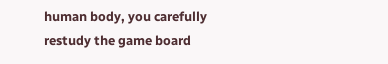human body, you carefully restudy the game board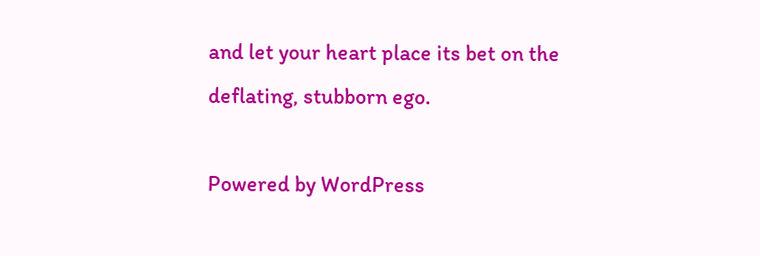and let your heart place its bet on the deflating, stubborn ego.

Powered by WordPress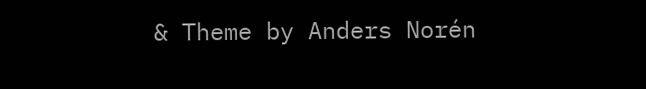& Theme by Anders Norén